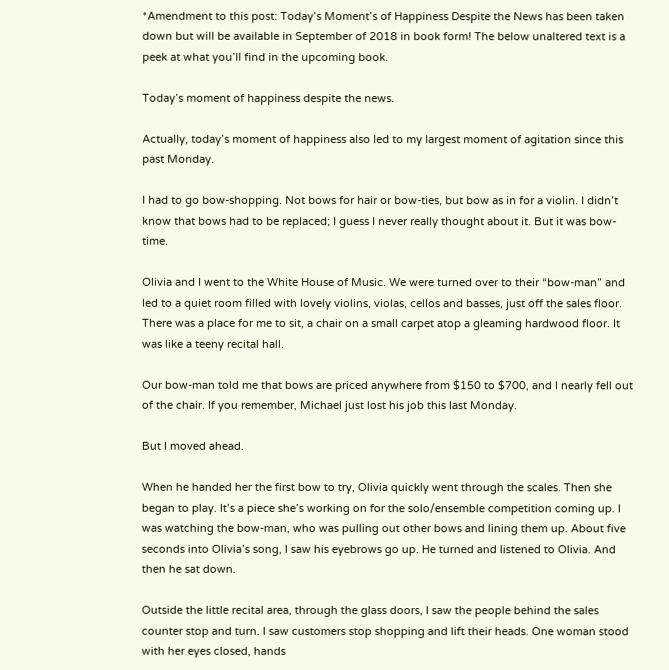*Amendment to this post: Today’s Moment’s of Happiness Despite the News has been taken down but will be available in September of 2018 in book form! The below unaltered text is a peek at what you’ll find in the upcoming book.

Today’s moment of happiness despite the news.

Actually, today’s moment of happiness also led to my largest moment of agitation since this past Monday.

I had to go bow-shopping. Not bows for hair or bow-ties, but bow as in for a violin. I didn’t know that bows had to be replaced; I guess I never really thought about it. But it was bow-time.

Olivia and I went to the White House of Music. We were turned over to their “bow-man” and led to a quiet room filled with lovely violins, violas, cellos and basses, just off the sales floor. There was a place for me to sit, a chair on a small carpet atop a gleaming hardwood floor. It was like a teeny recital hall.

Our bow-man told me that bows are priced anywhere from $150 to $700, and I nearly fell out of the chair. If you remember, Michael just lost his job this last Monday.

But I moved ahead.

When he handed her the first bow to try, Olivia quickly went through the scales. Then she began to play. It’s a piece she’s working on for the solo/ensemble competition coming up. I was watching the bow-man, who was pulling out other bows and lining them up. About five seconds into Olivia’s song, I saw his eyebrows go up. He turned and listened to Olivia. And then he sat down.

Outside the little recital area, through the glass doors, I saw the people behind the sales counter stop and turn. I saw customers stop shopping and lift their heads. One woman stood with her eyes closed, hands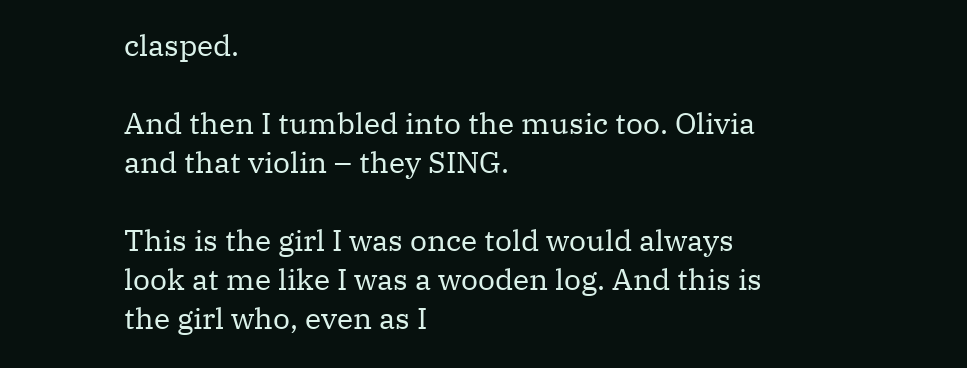clasped.

And then I tumbled into the music too. Olivia and that violin – they SING.

This is the girl I was once told would always look at me like I was a wooden log. And this is the girl who, even as I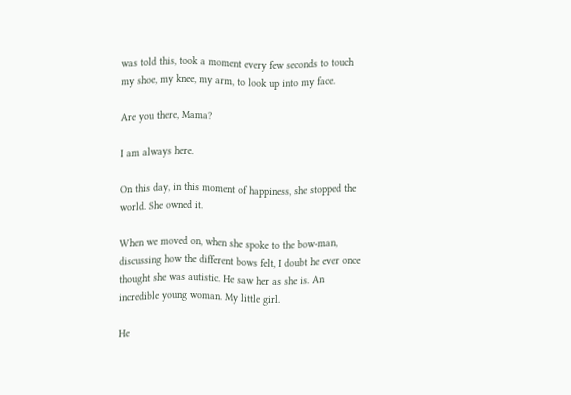was told this, took a moment every few seconds to touch my shoe, my knee, my arm, to look up into my face.

Are you there, Mama?

I am always here.

On this day, in this moment of happiness, she stopped the world. She owned it.

When we moved on, when she spoke to the bow-man, discussing how the different bows felt, I doubt he ever once thought she was autistic. He saw her as she is. An incredible young woman. My little girl.

He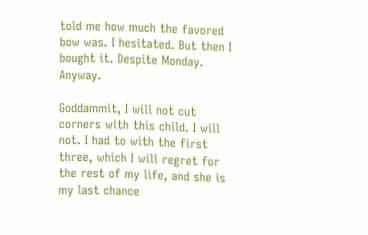told me how much the favored bow was. I hesitated. But then I bought it. Despite Monday. Anyway.

Goddammit, I will not cut corners with this child. I will not. I had to with the first three, which I will regret for the rest of my life, and she is my last chance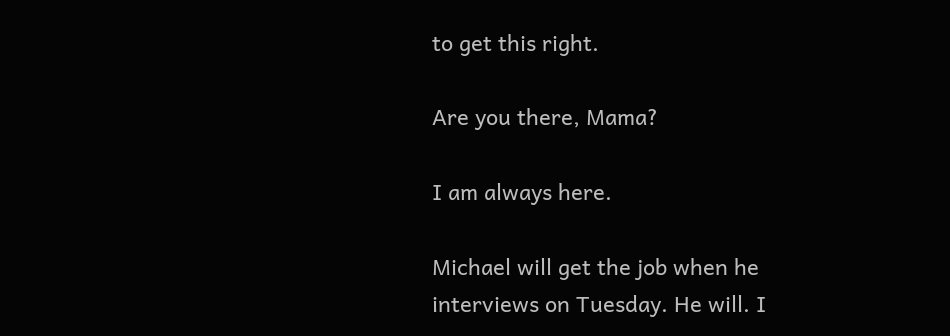to get this right.

Are you there, Mama?

I am always here.

Michael will get the job when he interviews on Tuesday. He will. I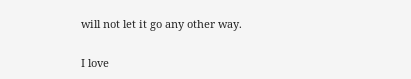will not let it go any other way.

I love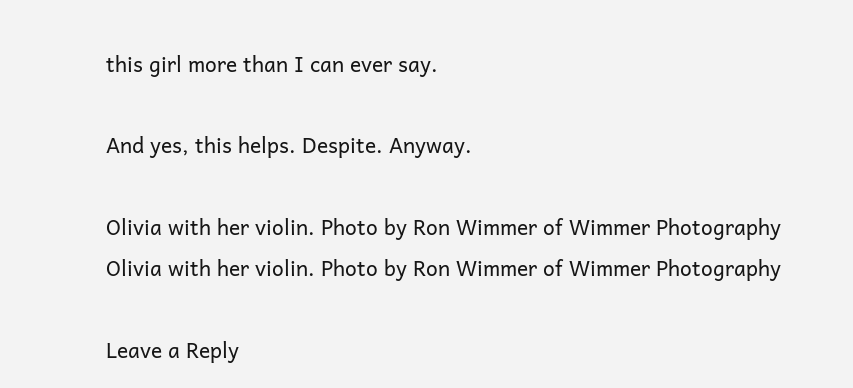this girl more than I can ever say.

And yes, this helps. Despite. Anyway.

Olivia with her violin. Photo by Ron Wimmer of Wimmer Photography
Olivia with her violin. Photo by Ron Wimmer of Wimmer Photography

Leave a Reply